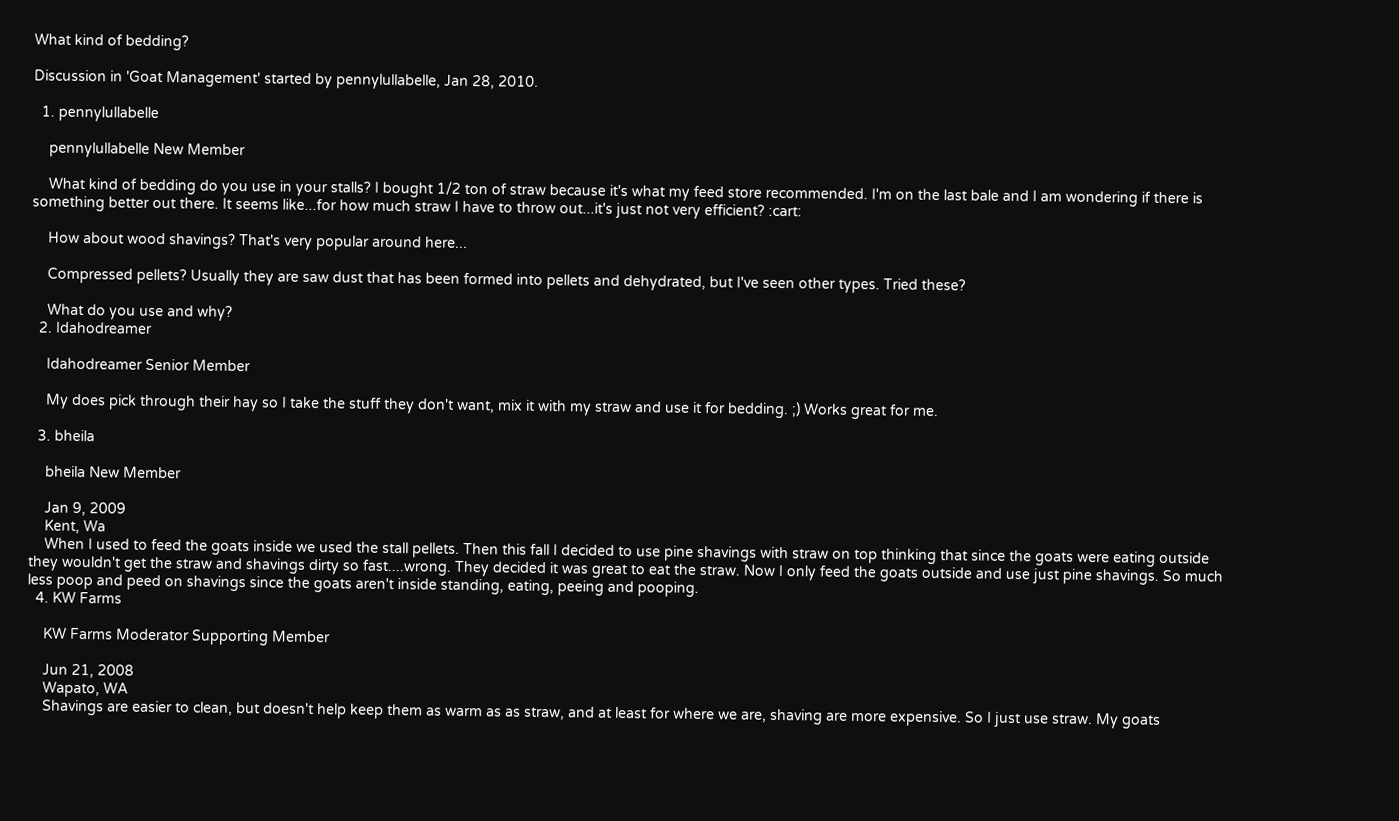What kind of bedding?

Discussion in 'Goat Management' started by pennylullabelle, Jan 28, 2010.

  1. pennylullabelle

    pennylullabelle New Member

    What kind of bedding do you use in your stalls? I bought 1/2 ton of straw because it's what my feed store recommended. I'm on the last bale and I am wondering if there is something better out there. It seems like...for how much straw I have to throw out...it's just not very efficient? :cart:

    How about wood shavings? That's very popular around here...

    Compressed pellets? Usually they are saw dust that has been formed into pellets and dehydrated, but I've seen other types. Tried these?

    What do you use and why?
  2. Idahodreamer

    Idahodreamer Senior Member

    My does pick through their hay so I take the stuff they don't want, mix it with my straw and use it for bedding. ;) Works great for me.

  3. bheila

    bheila New Member

    Jan 9, 2009
    Kent, Wa
    When I used to feed the goats inside we used the stall pellets. Then this fall I decided to use pine shavings with straw on top thinking that since the goats were eating outside they wouldn't get the straw and shavings dirty so fast....wrong. They decided it was great to eat the straw. Now I only feed the goats outside and use just pine shavings. So much less poop and peed on shavings since the goats aren't inside standing, eating, peeing and pooping.
  4. KW Farms

    KW Farms Moderator Supporting Member

    Jun 21, 2008
    Wapato, WA
    Shavings are easier to clean, but doesn't help keep them as warm as as straw, and at least for where we are, shaving are more expensive. So I just use straw. My goats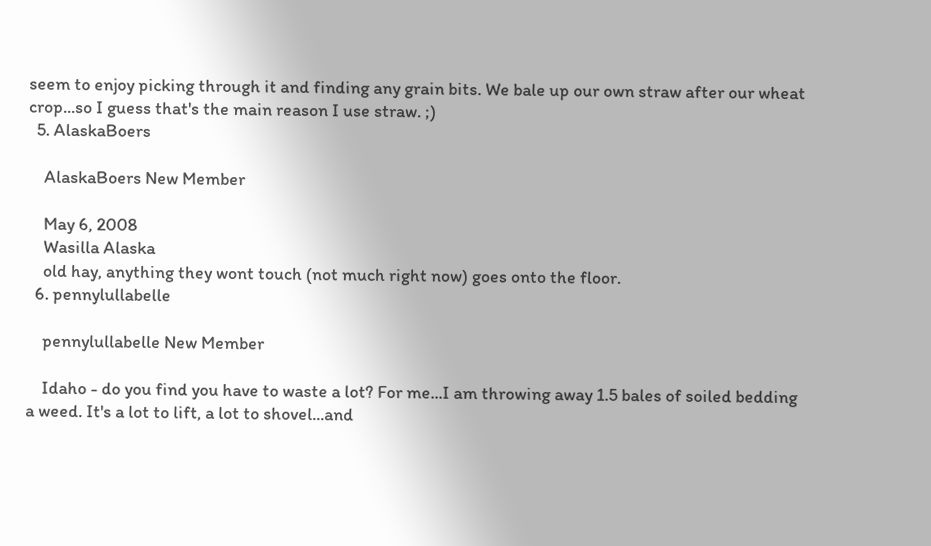seem to enjoy picking through it and finding any grain bits. We bale up our own straw after our wheat crop...so I guess that's the main reason I use straw. ;)
  5. AlaskaBoers

    AlaskaBoers New Member

    May 6, 2008
    Wasilla Alaska
    old hay, anything they wont touch (not much right now) goes onto the floor.
  6. pennylullabelle

    pennylullabelle New Member

    Idaho - do you find you have to waste a lot? For me...I am throwing away 1.5 bales of soiled bedding a weed. It's a lot to lift, a lot to shovel...and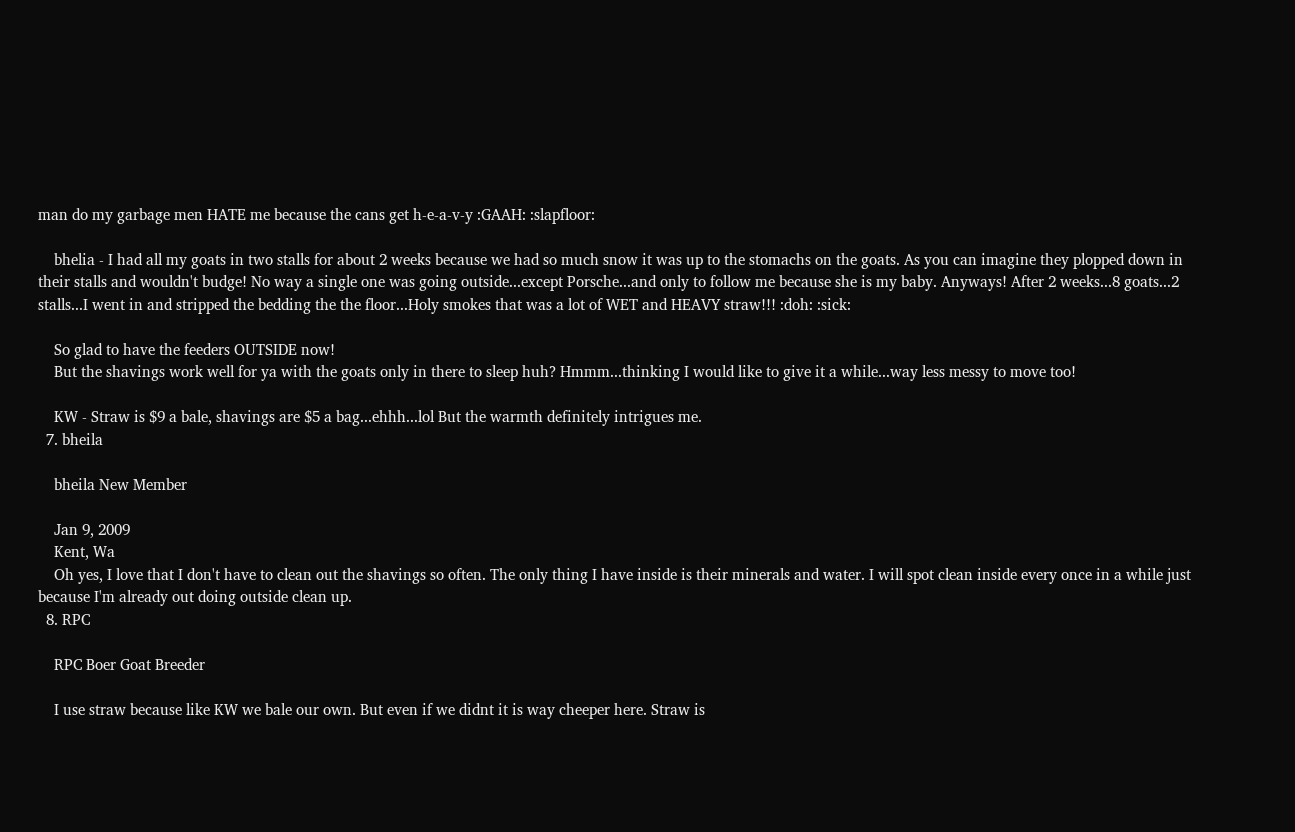man do my garbage men HATE me because the cans get h-e-a-v-y :GAAH: :slapfloor:

    bhelia - I had all my goats in two stalls for about 2 weeks because we had so much snow it was up to the stomachs on the goats. As you can imagine they plopped down in their stalls and wouldn't budge! No way a single one was going outside...except Porsche...and only to follow me because she is my baby. Anyways! After 2 weeks...8 goats...2 stalls...I went in and stripped the bedding the the floor...Holy smokes that was a lot of WET and HEAVY straw!!! :doh: :sick:

    So glad to have the feeders OUTSIDE now!
    But the shavings work well for ya with the goats only in there to sleep huh? Hmmm...thinking I would like to give it a while...way less messy to move too!

    KW - Straw is $9 a bale, shavings are $5 a bag...ehhh...lol But the warmth definitely intrigues me.
  7. bheila

    bheila New Member

    Jan 9, 2009
    Kent, Wa
    Oh yes, I love that I don't have to clean out the shavings so often. The only thing I have inside is their minerals and water. I will spot clean inside every once in a while just because I'm already out doing outside clean up.
  8. RPC

    RPC Boer Goat Breeder

    I use straw because like KW we bale our own. But even if we didnt it is way cheeper here. Straw is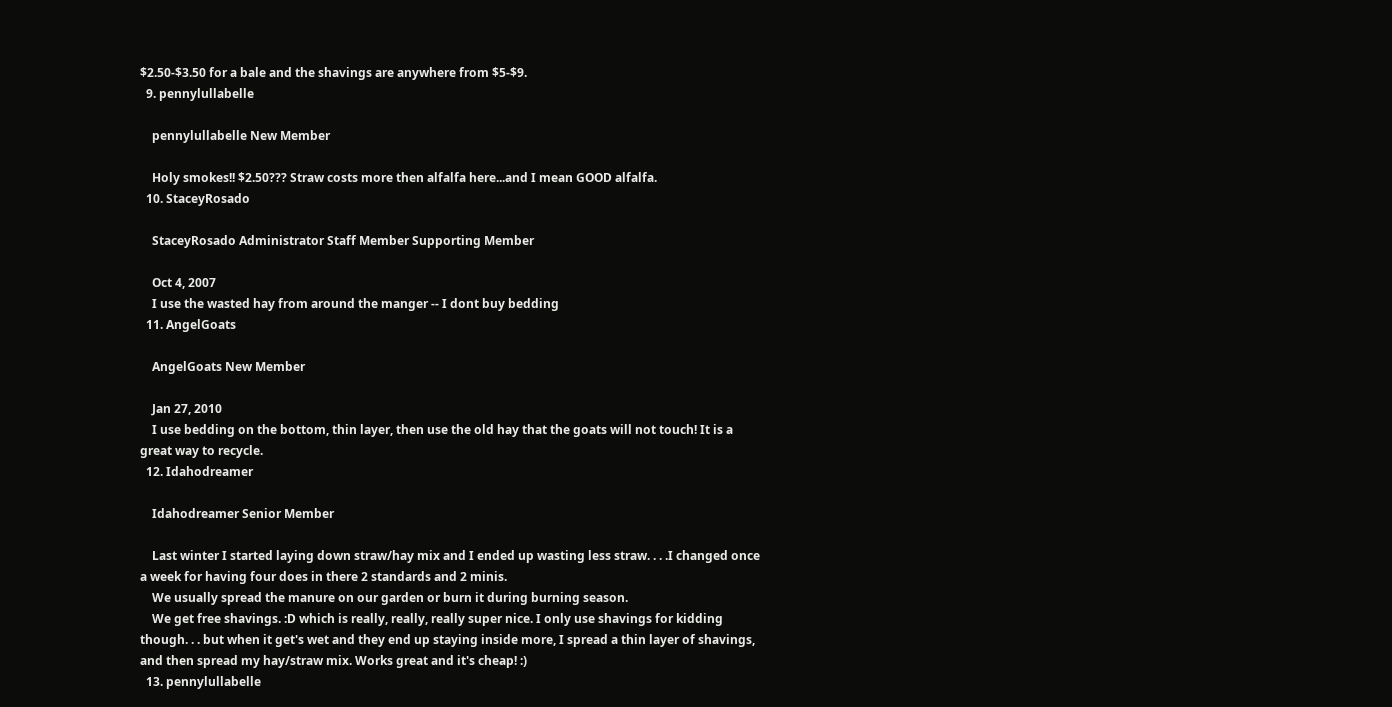$2.50-$3.50 for a bale and the shavings are anywhere from $5-$9.
  9. pennylullabelle

    pennylullabelle New Member

    Holy smokes!! $2.50??? Straw costs more then alfalfa here...and I mean GOOD alfalfa.
  10. StaceyRosado

    StaceyRosado Administrator Staff Member Supporting Member

    Oct 4, 2007
    I use the wasted hay from around the manger -- I dont buy bedding
  11. AngelGoats

    AngelGoats New Member

    Jan 27, 2010
    I use bedding on the bottom, thin layer, then use the old hay that the goats will not touch! It is a great way to recycle.
  12. Idahodreamer

    Idahodreamer Senior Member

    Last winter I started laying down straw/hay mix and I ended up wasting less straw. . . .I changed once a week for having four does in there 2 standards and 2 minis.
    We usually spread the manure on our garden or burn it during burning season.
    We get free shavings. :D which is really, really, really super nice. I only use shavings for kidding though. . . but when it get's wet and they end up staying inside more, I spread a thin layer of shavings, and then spread my hay/straw mix. Works great and it's cheap! :)
  13. pennylullabelle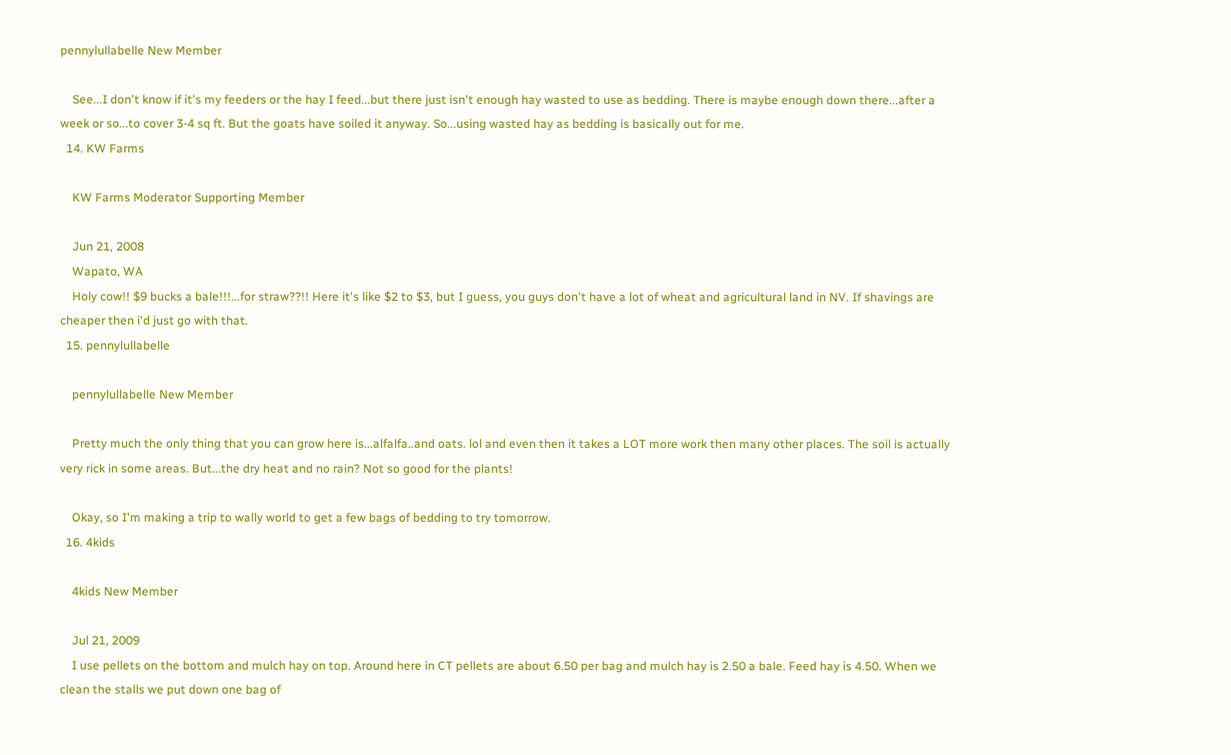pennylullabelle New Member

    See...I don't know if it's my feeders or the hay I feed...but there just isn't enough hay wasted to use as bedding. There is maybe enough down there...after a week or so...to cover 3-4 sq ft. But the goats have soiled it anyway. So...using wasted hay as bedding is basically out for me.
  14. KW Farms

    KW Farms Moderator Supporting Member

    Jun 21, 2008
    Wapato, WA
    Holy cow!! $9 bucks a bale!!!...for straw??!! Here it's like $2 to $3, but I guess, you guys don't have a lot of wheat and agricultural land in NV. If shavings are cheaper then i'd just go with that.
  15. pennylullabelle

    pennylullabelle New Member

    Pretty much the only thing that you can grow here is...alfalfa..and oats. lol and even then it takes a LOT more work then many other places. The soil is actually very rick in some areas. But...the dry heat and no rain? Not so good for the plants!

    Okay, so I'm making a trip to wally world to get a few bags of bedding to try tomorrow.
  16. 4kids

    4kids New Member

    Jul 21, 2009
    I use pellets on the bottom and mulch hay on top. Around here in CT pellets are about 6.50 per bag and mulch hay is 2.50 a bale. Feed hay is 4.50. When we clean the stalls we put down one bag of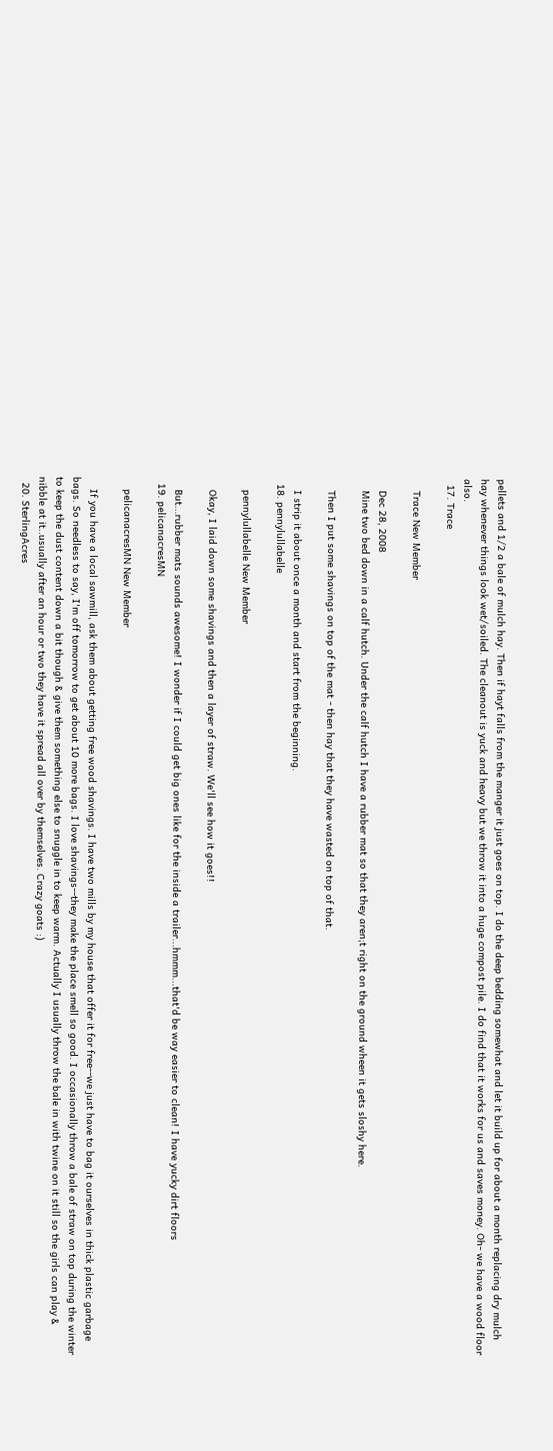pellets and 1/2 a bale of mulch hay. Then if hayt falls from the manger it just goes on top. I do the deep bedding somewhat and let it build up for about a month replacing dry mulch hay whenever things look wet/soiled. The cleanout is yuck and heavy but we throw it into a huge compost pile. I do find that it works for us and saves money. Oh- we have a wood floor also.
  17. Trace

    Trace New Member

    Dec 28, 2008
    Mine two bed down in a calf hutch. Under the calf hutch I have a rubber mat so that they aren;t right on the ground wheen it gets sloshy here.

    Then I put some shavings on top of the mat - then hay that they have wasted on top of that.

    I strip it about once a month and start from the beginning.
  18. pennylullabelle

    pennylullabelle New Member

    Okay, I laid down some shavings and then a layer of straw. We'll see how it goes!!

    But...rubber mats sounds awesome! I wonder if I could get big ones like for the inside a trailer...hmmm...that'd be way easier to clean! I have yucky dirt floors
  19. pelicanacresMN

    pelicanacresMN New Member

    If you have a local sawmill, ask them about getting free wood shavings. I have two mills by my house that offer it for free--we just have to bag it ourselves in thick plastic garbage bags. So needless to say, I'm off tomorrow to get about 10 more bags. I love shavings--they make the place smell so good. I occasionally throw a bale of straw on top during the winter to keep the dust content down a bit though & give them something else to snuggle in to keep warm. Actually I usually throw the bale in with twine on it still so the girls can play & nibble at it..usually after an hour or two they have it spread all over by themselves. Crazy goats :)
  20. SterlingAcres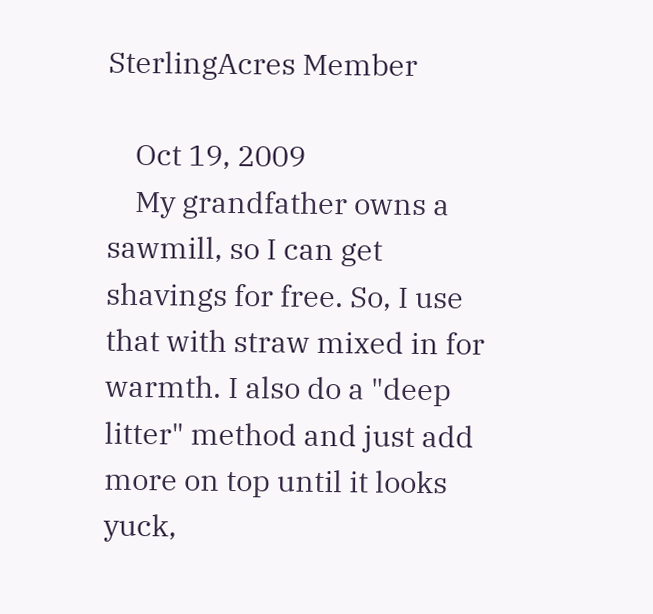SterlingAcres Member

    Oct 19, 2009
    My grandfather owns a sawmill, so I can get shavings for free. So, I use that with straw mixed in for warmth. I also do a "deep litter" method and just add more on top until it looks yuck,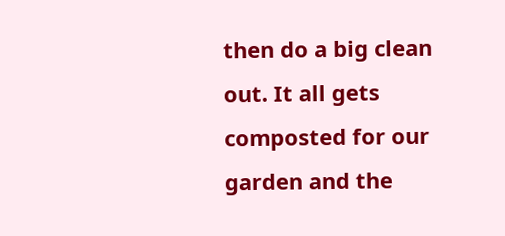then do a big clean out. It all gets composted for our garden and the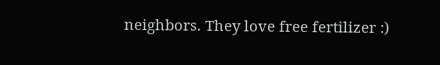neighbors. They love free fertilizer :)